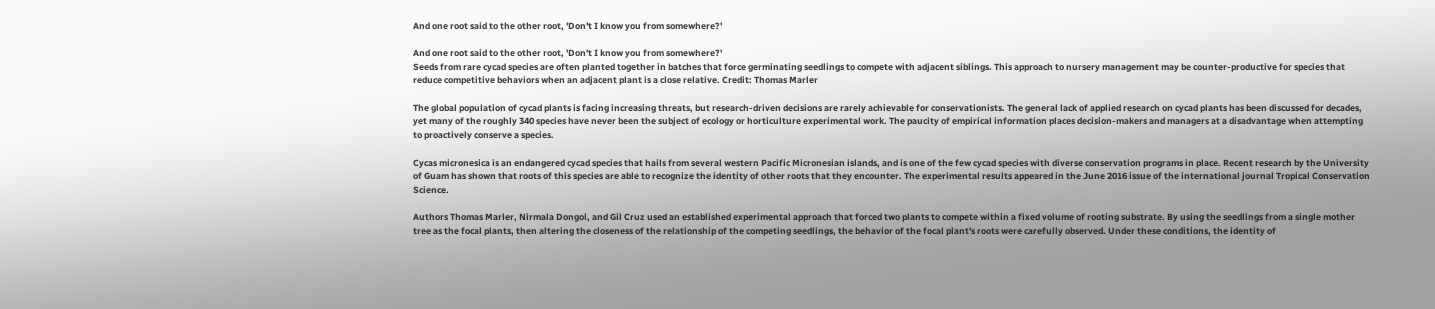And one root said to the other root, 'Don't I know you from somewhere?'

And one root said to the other root, 'Don't I know you from somewhere?'
Seeds from rare cycad species are often planted together in batches that force germinating seedlings to compete with adjacent siblings. This approach to nursery management may be counter-productive for species that reduce competitive behaviors when an adjacent plant is a close relative. Credit: Thomas Marler

The global population of cycad plants is facing increasing threats, but research-driven decisions are rarely achievable for conservationists. The general lack of applied research on cycad plants has been discussed for decades, yet many of the roughly 340 species have never been the subject of ecology or horticulture experimental work. The paucity of empirical information places decision-makers and managers at a disadvantage when attempting to proactively conserve a species.

Cycas micronesica is an endangered cycad species that hails from several western Pacific Micronesian islands, and is one of the few cycad species with diverse conservation programs in place. Recent research by the University of Guam has shown that roots of this species are able to recognize the identity of other roots that they encounter. The experimental results appeared in the June 2016 issue of the international journal Tropical Conservation Science.

Authors Thomas Marler, Nirmala Dongol, and Gil Cruz used an established experimental approach that forced two plants to compete within a fixed volume of rooting substrate. By using the seedlings from a single mother tree as the focal plants, then altering the closeness of the relationship of the competing seedlings, the behavior of the focal plant's roots were carefully observed. Under these conditions, the identity of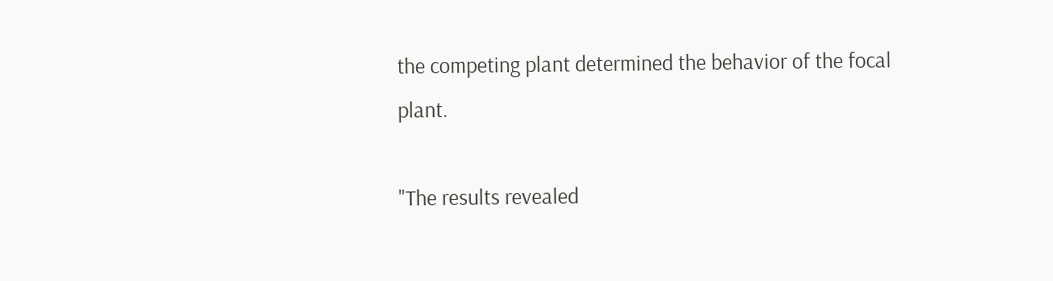the competing plant determined the behavior of the focal plant.

"The results revealed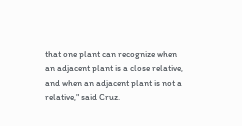that one plant can recognize when an adjacent plant is a close relative, and when an adjacent plant is not a relative," said Cruz.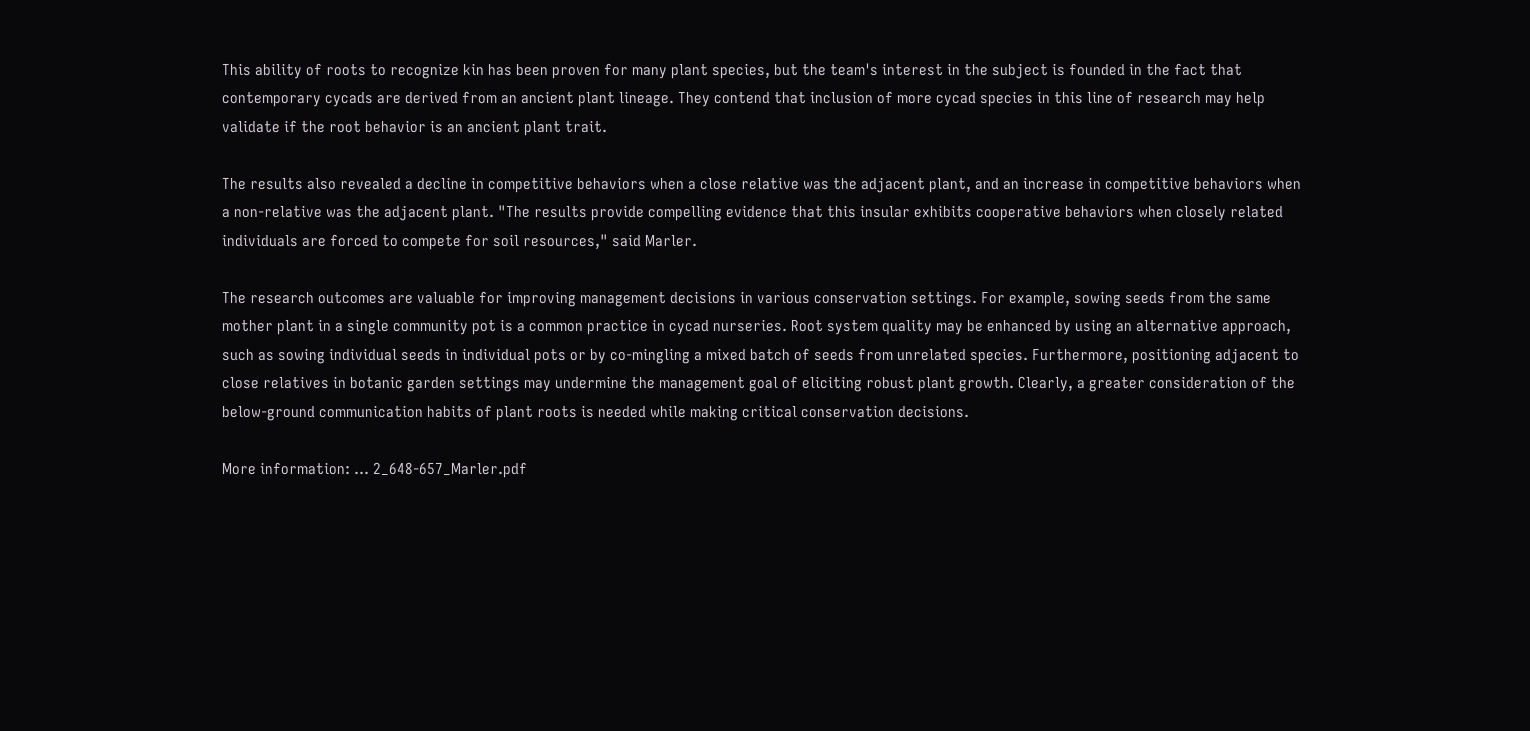This ability of roots to recognize kin has been proven for many plant species, but the team's interest in the subject is founded in the fact that contemporary cycads are derived from an ancient plant lineage. They contend that inclusion of more cycad species in this line of research may help validate if the root behavior is an ancient plant trait.

The results also revealed a decline in competitive behaviors when a close relative was the adjacent plant, and an increase in competitive behaviors when a non-relative was the adjacent plant. "The results provide compelling evidence that this insular exhibits cooperative behaviors when closely related individuals are forced to compete for soil resources," said Marler.

The research outcomes are valuable for improving management decisions in various conservation settings. For example, sowing seeds from the same mother plant in a single community pot is a common practice in cycad nurseries. Root system quality may be enhanced by using an alternative approach, such as sowing individual seeds in individual pots or by co-mingling a mixed batch of seeds from unrelated species. Furthermore, positioning adjacent to close relatives in botanic garden settings may undermine the management goal of eliciting robust plant growth. Clearly, a greater consideration of the below-ground communication habits of plant roots is needed while making critical conservation decisions.

More information: … 2_648-657_Marler.pdf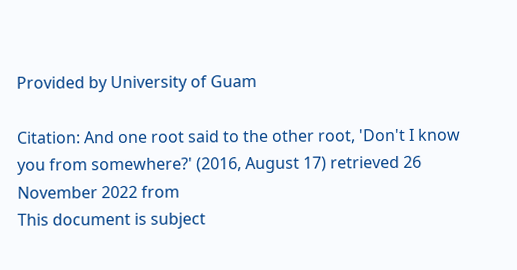Provided by University of Guam

Citation: And one root said to the other root, 'Don't I know you from somewhere?' (2016, August 17) retrieved 26 November 2022 from
This document is subject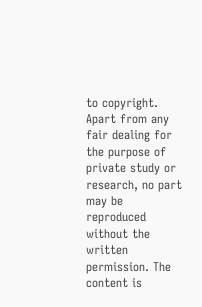to copyright. Apart from any fair dealing for the purpose of private study or research, no part may be reproduced without the written permission. The content is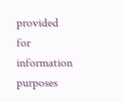provided for information purposes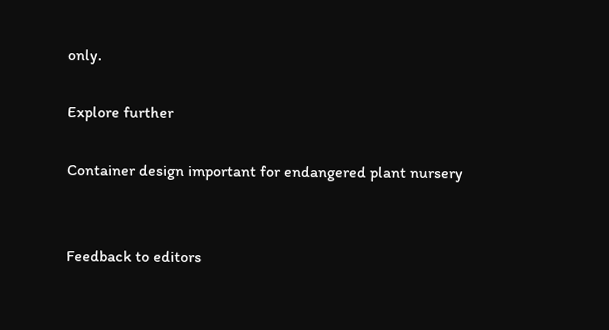only.

Explore further

Container design important for endangered plant nursery


Feedback to editors